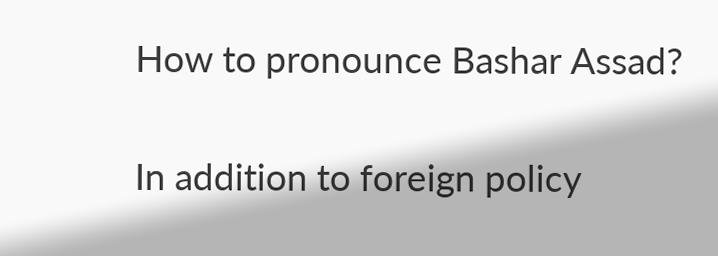How to pronounce Bashar Assad?

In addition to foreign policy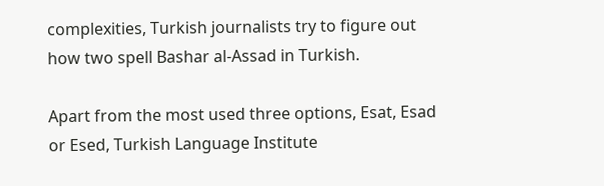complexities, Turkish journalists try to figure out how two spell Bashar al-Assad in Turkish.

Apart from the most used three options, Esat, Esad or Esed, Turkish Language Institute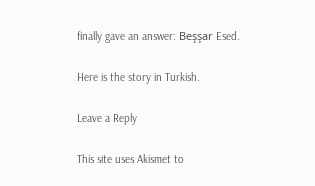finally gave an answer: Beşşar Esed.

Here is the story in Turkish.

Leave a Reply

This site uses Akismet to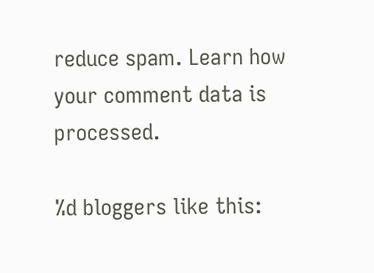reduce spam. Learn how your comment data is processed.

%d bloggers like this: